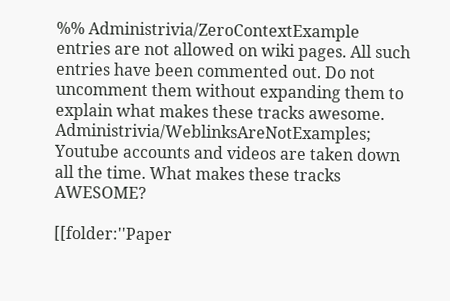%% Administrivia/ZeroContextExample entries are not allowed on wiki pages. All such entries have been commented out. Do not uncomment them without expanding them to explain what makes these tracks awesome. Administrivia/WeblinksAreNotExamples; Youtube accounts and videos are taken down all the time. What makes these tracks AWESOME?

[[folder:''Paper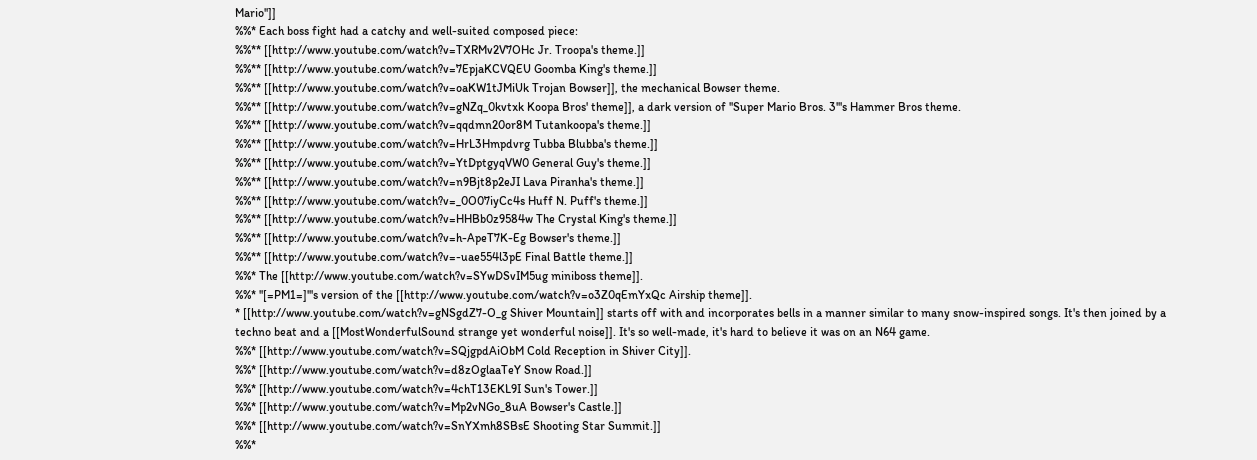Mario'']]
%%* Each boss fight had a catchy and well-suited composed piece:
%%** [[http://www.youtube.com/watch?v=TXRMv2V7OHc Jr. Troopa's theme.]]
%%** [[http://www.youtube.com/watch?v=7EpjaKCVQEU Goomba King's theme.]]
%%** [[http://www.youtube.com/watch?v=oaKW1tJMiUk Trojan Bowser]], the mechanical Bowser theme.
%%** [[http://www.youtube.com/watch?v=gNZq_0kvtxk Koopa Bros' theme]], a dark version of ''Super Mario Bros. 3'''s Hammer Bros theme.
%%** [[http://www.youtube.com/watch?v=qqdmn20or8M Tutankoopa's theme.]]
%%** [[http://www.youtube.com/watch?v=HrL3Hmpdvrg Tubba Blubba's theme.]]
%%** [[http://www.youtube.com/watch?v=YtDptgyqVW0 General Guy's theme.]]
%%** [[http://www.youtube.com/watch?v=n9Bjt8p2eJI Lava Piranha's theme.]]
%%** [[http://www.youtube.com/watch?v=_0O07iyCc4s Huff N. Puff's theme.]]
%%** [[http://www.youtube.com/watch?v=HHBb0z9584w The Crystal King's theme.]]
%%** [[http://www.youtube.com/watch?v=h-ApeT7K-Eg Bowser's theme.]]
%%** [[http://www.youtube.com/watch?v=-uae554l3pE Final Battle theme.]]
%%* The [[http://www.youtube.com/watch?v=SYwDSvIM5ug miniboss theme]].
%%* ''[=PM1=]'''s version of the [[http://www.youtube.com/watch?v=o3Z0qEmYxQc Airship theme]].
* [[http://www.youtube.com/watch?v=gNSgdZ7-O_g Shiver Mountain]] starts off with and incorporates bells in a manner similar to many snow-inspired songs. It's then joined by a techno beat and a [[MostWonderfulSound strange yet wonderful noise]]. It's so well-made, it's hard to believe it was on an N64 game.
%%* [[http://www.youtube.com/watch?v=SQjgpdAiObM Cold Reception in Shiver City]].
%%* [[http://www.youtube.com/watch?v=d8zOglaaTeY Snow Road.]]
%%* [[http://www.youtube.com/watch?v=4chT13EKL9I Sun's Tower.]]
%%* [[http://www.youtube.com/watch?v=Mp2vNGo_8uA Bowser's Castle.]]
%%* [[http://www.youtube.com/watch?v=SnYXmh8SBsE Shooting Star Summit.]]
%%*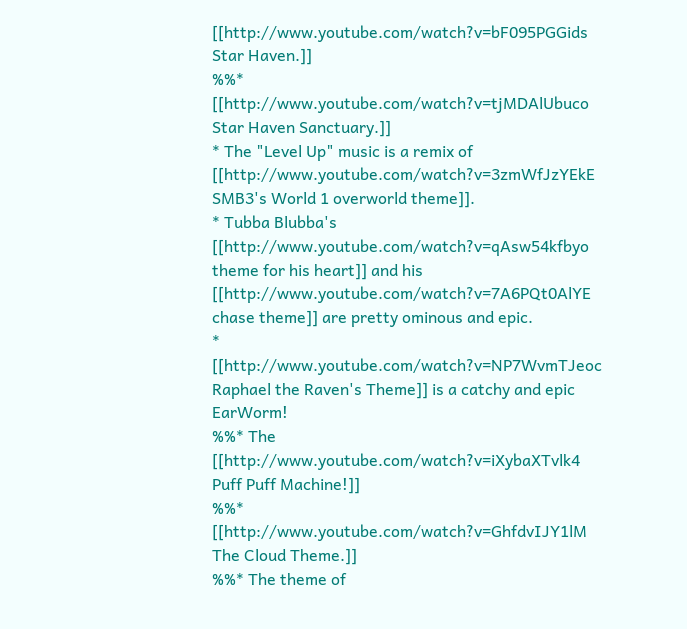[[http://www.youtube.com/watch?v=bF095PGGids Star Haven.]]
%%* [[http://www.youtube.com/watch?v=tjMDAlUbuco Star Haven Sanctuary.]]
* The "Level Up" music is a remix of [[http://www.youtube.com/watch?v=3zmWfJzYEkE SMB3's World 1 overworld theme]].
* Tubba Blubba's [[http://www.youtube.com/watch?v=qAsw54kfbyo theme for his heart]] and his [[http://www.youtube.com/watch?v=7A6PQt0AlYE chase theme]] are pretty ominous and epic.
* [[http://www.youtube.com/watch?v=NP7WvmTJeoc Raphael the Raven's Theme]] is a catchy and epic EarWorm!
%%* The [[http://www.youtube.com/watch?v=iXybaXTvlk4 Puff Puff Machine!]]
%%* [[http://www.youtube.com/watch?v=GhfdvIJY1lM The Cloud Theme.]]
%%* The theme of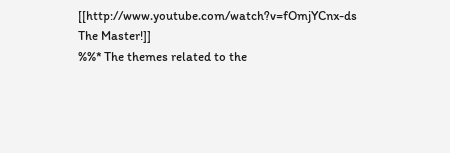[[http://www.youtube.com/watch?v=fOmjYCnx-ds The Master!]]
%%* The themes related to the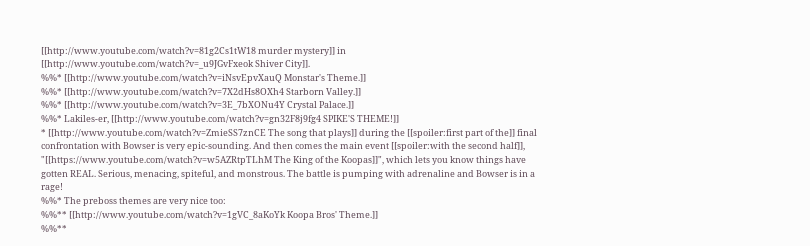[[http://www.youtube.com/watch?v=81g2Cs1tW18 murder mystery]] in [[http://www.youtube.com/watch?v=_u9JGvFxeok Shiver City]].
%%* [[http://www.youtube.com/watch?v=iNsvEpvXauQ Monstar's Theme.]]
%%* [[http://www.youtube.com/watch?v=7X2dHs8OXh4 Starborn Valley.]]
%%* [[http://www.youtube.com/watch?v=3E_7bXONu4Y Crystal Palace.]]
%%* Lakiles-er, [[http://www.youtube.com/watch?v=gn32F8j9fg4 SPIKE'S THEME!]]
* [[http://www.youtube.com/watch?v=ZmieSS7znCE The song that plays]] during the [[spoiler:first part of the]] final confrontation with Bowser is very epic-sounding. And then comes the main event [[spoiler:with the second half]], "[[https://www.youtube.com/watch?v=w5AZRtpTLhM The King of the Koopas]]", which lets you know things have gotten REAL. Serious, menacing, spiteful, and monstrous. The battle is pumping with adrenaline and Bowser is in a rage!
%%* The preboss themes are very nice too:
%%** [[http://www.youtube.com/watch?v=1gVC_8aKoYk Koopa Bros' Theme.]]
%%**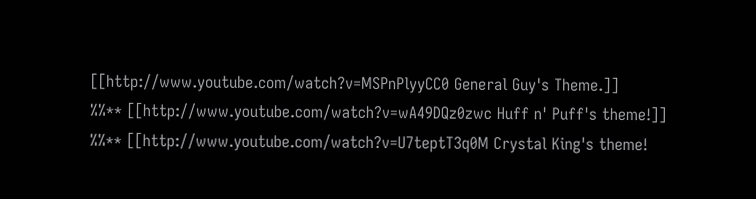[[http://www.youtube.com/watch?v=MSPnPlyyCC0 General Guy's Theme.]]
%%** [[http://www.youtube.com/watch?v=wA49DQz0zwc Huff n' Puff's theme!]]
%%** [[http://www.youtube.com/watch?v=U7teptT3q0M Crystal King's theme!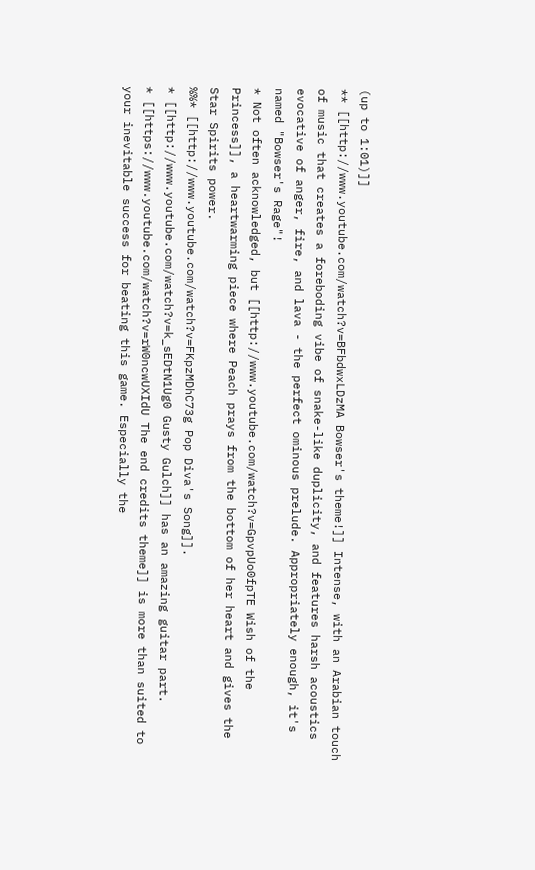(up to 1:01)]]
** [[http://www.youtube.com/watch?v=BFbdwxLDzMA Bowser's theme!]] Intense, with an Arabian touch of music that creates a foreboding vibe of snake-like duplicity, and features harsh acoustics evocative of anger, fire, and lava - the perfect ominous prelude. Appropriately enough, it's named "Bowser's Rage"!
* Not often acknowledged, but [[http://www.youtube.com/watch?v=GpvpUo0fpTE Wish of the Princess]], a heartwarming piece where Peach prays from the bottom of her heart and gives the Star Spirits power.
%%* [[http://www.youtube.com/watch?v=FKpzMDhC73g Pop Diva's Song]].
* [[http://www.youtube.com/watch?v=k_sEDtN1Ug0 Gusty Gulch]] has an amazing guitar part.
* [[https://www.youtube.com/watch?v=rW0ncwUXIdU The end credits theme]] is more than suited to your inevitable success for beating this game. Especially the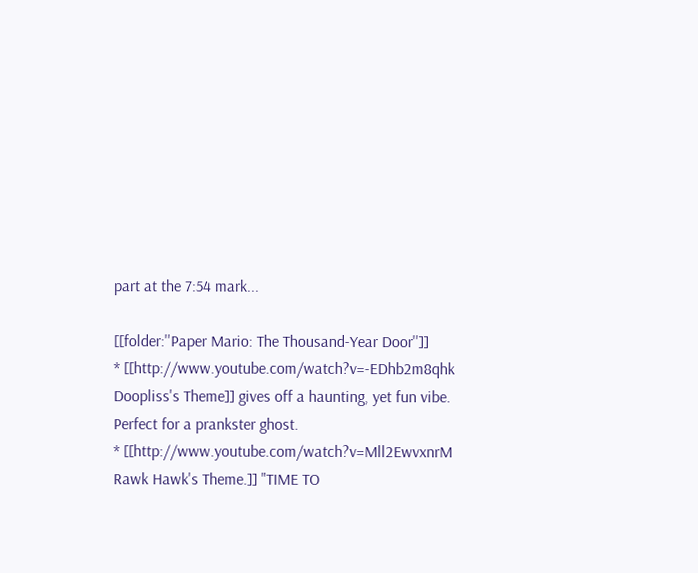part at the 7:54 mark...

[[folder:''Paper Mario: The Thousand-Year Door'']]
* [[http://www.youtube.com/watch?v=-EDhb2m8qhk Doopliss's Theme]] gives off a haunting, yet fun vibe. Perfect for a prankster ghost.
* [[http://www.youtube.com/watch?v=Mll2EwvxnrM Rawk Hawk's Theme.]] "TIME TO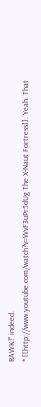RAWK!" indeed.
* [[http://www.youtube.com/watch?v=WvF3uPr5dUg The X-Naut Fortress]]. Yeah. That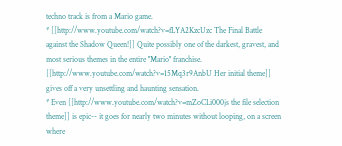techno track is from a Mario game.
* [[http://www.youtube.com/watch?v=fLYA2KzcUzc The Final Battle against the Shadow Queen!]] Quite possibly one of the darkest, gravest, and most serious themes in the entire ''Mario'' franchise. [[http://www.youtube.com/watch?v=15Mq3r9AnbU Her initial theme]] gives off a very unsettling and haunting sensation.
* Even [[http://www.youtube.com/watch?v=mZoCLi000js the file selection theme]] is epic-- it goes for nearly two minutes without looping, on a screen where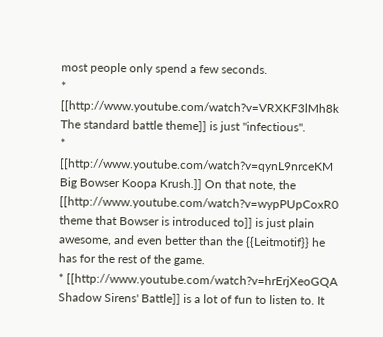most people only spend a few seconds.
* [[http://www.youtube.com/watch?v=VRXKF3lMh8k The standard battle theme]] is just ''infectious''.
* [[http://www.youtube.com/watch?v=qynL9nrceKM Big Bowser Koopa Krush.]] On that note, the [[http://www.youtube.com/watch?v=wypPUpCoxR0 theme that Bowser is introduced to]] is just plain awesome, and even better than the {{Leitmotif}} he has for the rest of the game.
* [[http://www.youtube.com/watch?v=hrErjXeoGQA Shadow Sirens' Battle]] is a lot of fun to listen to. It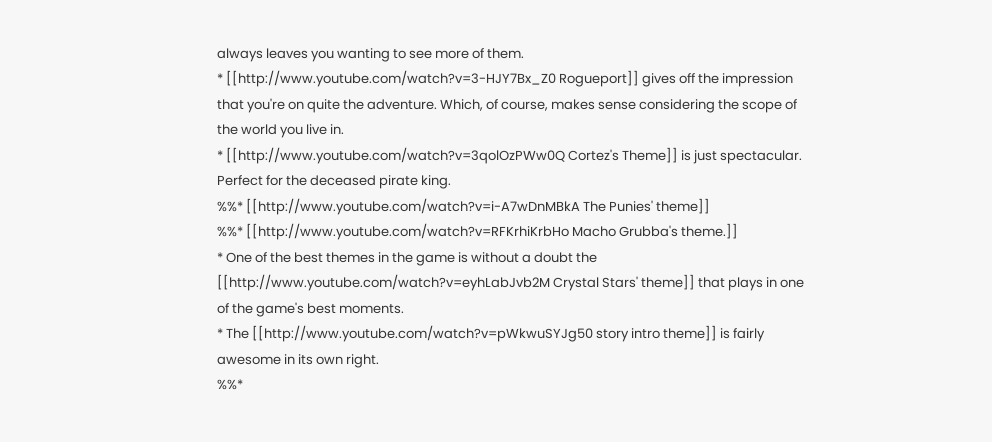always leaves you wanting to see more of them.
* [[http://www.youtube.com/watch?v=3-HJY7Bx_Z0 Rogueport]] gives off the impression that you're on quite the adventure. Which, of course, makes sense considering the scope of the world you live in.
* [[http://www.youtube.com/watch?v=3qolOzPWw0Q Cortez's Theme]] is just spectacular. Perfect for the deceased pirate king.
%%* [[http://www.youtube.com/watch?v=i-A7wDnMBkA The Punies' theme]]
%%* [[http://www.youtube.com/watch?v=RFKrhiKrbHo Macho Grubba's theme.]]
* One of the best themes in the game is without a doubt the [[http://www.youtube.com/watch?v=eyhLabJvb2M Crystal Stars' theme]] that plays in one of the game's best moments.
* The [[http://www.youtube.com/watch?v=pWkwuSYJg50 story intro theme]] is fairly awesome in its own right.
%%*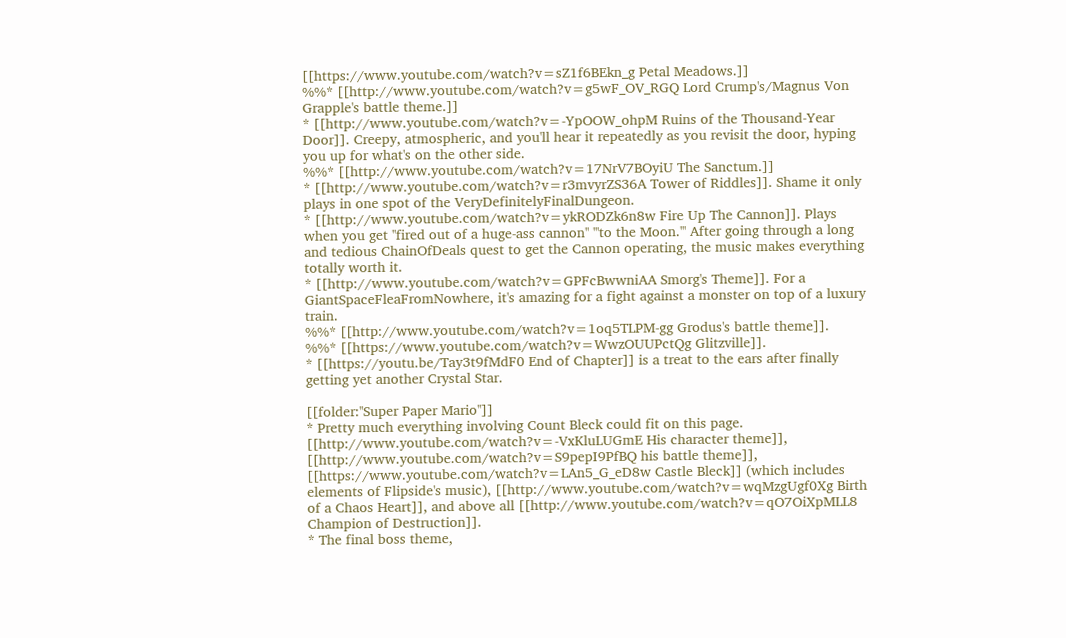[[https://www.youtube.com/watch?v=sZ1f6BEkn_g Petal Meadows.]]
%%* [[http://www.youtube.com/watch?v=g5wF_OV_RGQ Lord Crump's/Magnus Von Grapple's battle theme.]]
* [[http://www.youtube.com/watch?v=-YpOOW_ohpM Ruins of the Thousand-Year Door]]. Creepy, atmospheric, and you'll hear it repeatedly as you revisit the door, hyping you up for what's on the other side.
%%* [[http://www.youtube.com/watch?v=17NrV7BOyiU The Sanctum.]]
* [[http://www.youtube.com/watch?v=r3mvyrZS36A Tower of Riddles]]. Shame it only plays in one spot of the VeryDefinitelyFinalDungeon.
* [[http://www.youtube.com/watch?v=ykRODZk6n8w Fire Up The Cannon]]. Plays when you get ''fired out of a huge-ass cannon'' '''to the Moon.''' After going through a long and tedious ChainOfDeals quest to get the Cannon operating, the music makes everything totally worth it.
* [[http://www.youtube.com/watch?v=GPFcBwwniAA Smorg's Theme]]. For a GiantSpaceFleaFromNowhere, it's amazing for a fight against a monster on top of a luxury train.
%%* [[http://www.youtube.com/watch?v=1oq5TLPM-gg Grodus's battle theme]].
%%* [[https://www.youtube.com/watch?v=WwzOUUPctQg Glitzville]].
* [[https://youtu.be/Tay3t9fMdF0 End of Chapter]] is a treat to the ears after finally getting yet another Crystal Star.

[[folder:''Super Paper Mario'']]
* Pretty much everything involving Count Bleck could fit on this page. [[http://www.youtube.com/watch?v=-VxKluLUGmE His character theme]], [[http://www.youtube.com/watch?v=S9pepI9PfBQ his battle theme]], [[https://www.youtube.com/watch?v=LAn5_G_eD8w Castle Bleck]] (which includes elements of Flipside's music), [[http://www.youtube.com/watch?v=wqMzgUgf0Xg Birth of a Chaos Heart]], and above all [[http://www.youtube.com/watch?v=qO7OiXpMLL8 Champion of Destruction]].
* The final boss theme,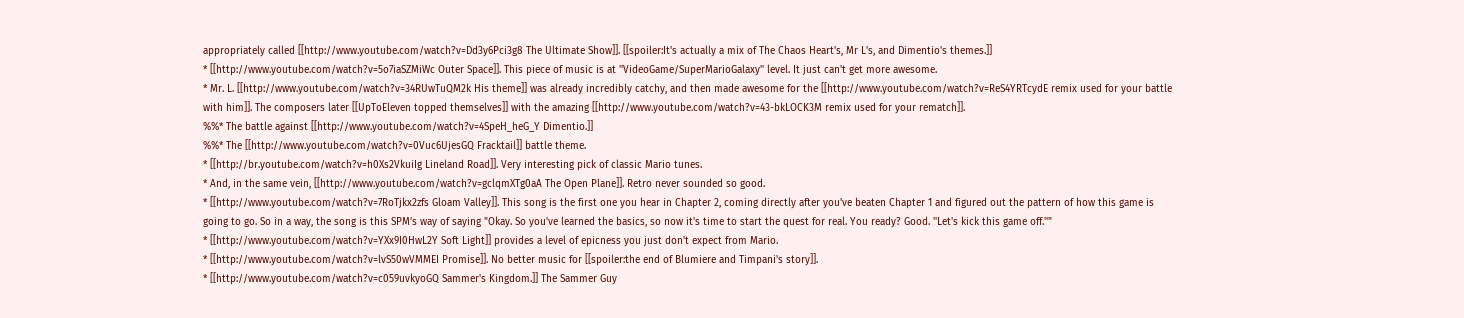appropriately called [[http://www.youtube.com/watch?v=Dd3y6Pci3g8 The Ultimate Show]]. [[spoiler:It's actually a mix of The Chaos Heart's, Mr L's, and Dimentio's themes.]]
* [[http://www.youtube.com/watch?v=5o7iaSZMiWc Outer Space]]. This piece of music is at ''VideoGame/SuperMarioGalaxy'' level. It just can't get more awesome.
* Mr. L. [[http://www.youtube.com/watch?v=34RUwTuQM2k His theme]] was already incredibly catchy, and then made awesome for the [[http://www.youtube.com/watch?v=ReS4YRTcydE remix used for your battle with him]]. The composers later [[UpToEleven topped themselves]] with the amazing [[http://www.youtube.com/watch?v=43-bkLOCK3M remix used for your rematch]].
%%* The battle against [[http://www.youtube.com/watch?v=4SpeH_heG_Y Dimentio.]]
%%* The [[http://www.youtube.com/watch?v=0Vuc6UjesGQ Fracktail]] battle theme.
* [[http://br.youtube.com/watch?v=h0Xs2VkuiIg Lineland Road]]. Very interesting pick of classic Mario tunes.
* And, in the same vein, [[http://www.youtube.com/watch?v=gclqmXTg0aA The Open Plane]]. Retro never sounded so good.
* [[http://www.youtube.com/watch?v=7RoTjkx2zfs Gloam Valley]]. This song is the first one you hear in Chapter 2, coming directly after you've beaten Chapter 1 and figured out the pattern of how this game is going to go. So in a way, the song is this SPM's way of saying "Okay. So you've learned the basics, so now it's time to start the quest for real. You ready? Good. ''Let's kick this game off.''"
* [[http://www.youtube.com/watch?v=YXx9I0HwL2Y Soft Light]] provides a level of epicness you just don't expect from Mario.
* [[http://www.youtube.com/watch?v=lvS50wVMMEI Promise]]. No better music for [[spoiler:the end of Blumiere and Timpani's story]].
* [[http://www.youtube.com/watch?v=c059uvkyoGQ Sammer's Kingdom.]] The Sammer Guy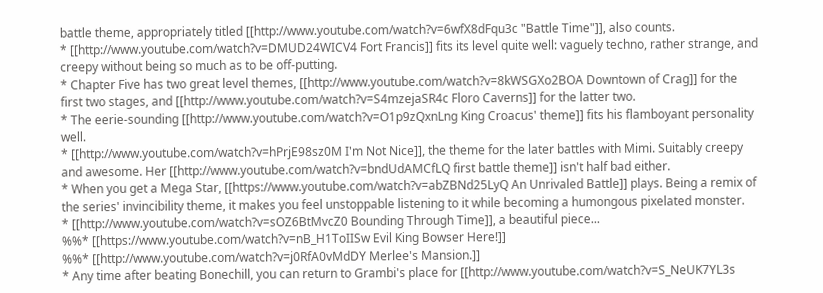battle theme, appropriately titled [[http://www.youtube.com/watch?v=6wfX8dFqu3c "Battle Time"]], also counts.
* [[http://www.youtube.com/watch?v=DMUD24WICV4 Fort Francis]] fits its level quite well: vaguely techno, rather strange, and creepy without being so much as to be off-putting.
* Chapter Five has two great level themes, [[http://www.youtube.com/watch?v=8kWSGXo2BOA Downtown of Crag]] for the first two stages, and [[http://www.youtube.com/watch?v=S4mzejaSR4c Floro Caverns]] for the latter two.
* The eerie-sounding [[http://www.youtube.com/watch?v=O1p9zQxnLng King Croacus' theme]] fits his flamboyant personality well.
* [[http://www.youtube.com/watch?v=hPrjE98sz0M I'm Not Nice]], the theme for the later battles with Mimi. Suitably creepy and awesome. Her [[http://www.youtube.com/watch?v=bndUdAMCfLQ first battle theme]] isn't half bad either.
* When you get a Mega Star, [[https://www.youtube.com/watch?v=abZBNd25LyQ An Unrivaled Battle]] plays. Being a remix of the series' invincibility theme, it makes you feel unstoppable listening to it while becoming a humongous pixelated monster.
* [[http://www.youtube.com/watch?v=sOZ6BtMvcZ0 Bounding Through Time]], a beautiful piece...
%%* [[https://www.youtube.com/watch?v=nB_H1ToIISw Evil King Bowser Here!]]
%%* [[http://www.youtube.com/watch?v=j0RfA0vMdDY Merlee's Mansion.]]
* Any time after beating Bonechill, you can return to Grambi's place for [[http://www.youtube.com/watch?v=S_NeUK7YL3s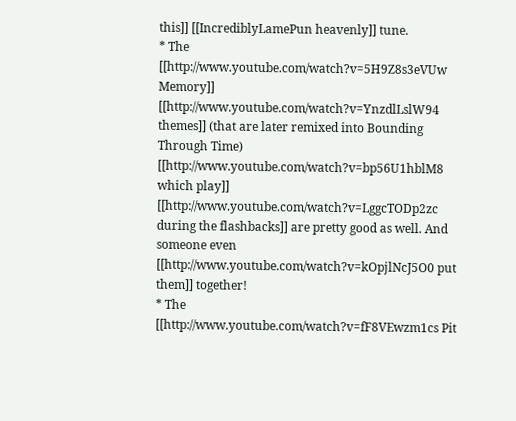this]] [[IncrediblyLamePun heavenly]] tune.
* The [[http://www.youtube.com/watch?v=5H9Z8s3eVUw Memory]] [[http://www.youtube.com/watch?v=YnzdlLslW94 themes]] (that are later remixed into Bounding Through Time) [[http://www.youtube.com/watch?v=bp56U1hblM8 which play]] [[http://www.youtube.com/watch?v=LggcTODp2zc during the flashbacks]] are pretty good as well. And someone even [[http://www.youtube.com/watch?v=kOpjlNcJ5O0 put them]] together!
* The [[http://www.youtube.com/watch?v=fF8VEwzm1cs Pit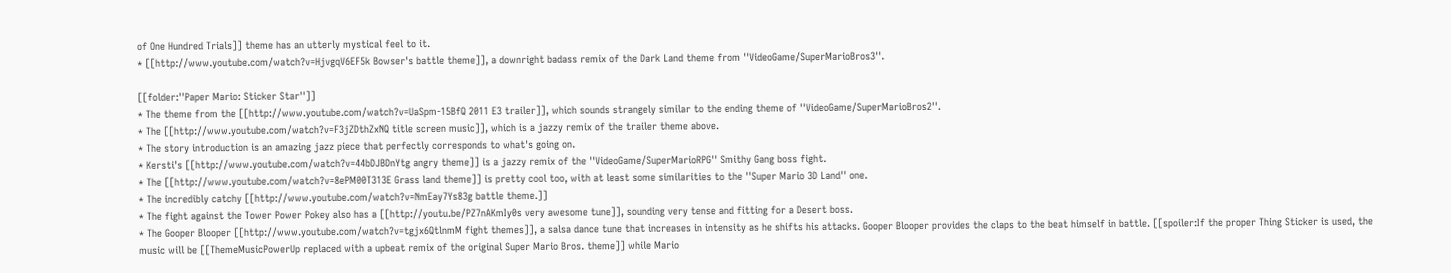of One Hundred Trials]] theme has an utterly mystical feel to it.
* [[http://www.youtube.com/watch?v=HjvgqV6EF5k Bowser's battle theme]], a downright badass remix of the Dark Land theme from ''VideoGame/SuperMarioBros3''.

[[folder:''Paper Mario: Sticker Star'']]
* The theme from the [[http://www.youtube.com/watch?v=UaSpm-15BfQ 2011 E3 trailer]], which sounds strangely similar to the ending theme of ''VideoGame/SuperMarioBros2''.
* The [[http://www.youtube.com/watch?v=F3jZDthZxNQ title screen music]], which is a jazzy remix of the trailer theme above.
* The story introduction is an amazing jazz piece that perfectly corresponds to what's going on.
* Kersti's [[http://www.youtube.com/watch?v=44bDJBDnYtg angry theme]] is a jazzy remix of the ''VideoGame/SuperMarioRPG'' Smithy Gang boss fight.
* The [[http://www.youtube.com/watch?v=8ePM00T313E Grass land theme]] is pretty cool too, with at least some similarities to the ''Super Mario 3D Land'' one.
* The incredibly catchy [[http://www.youtube.com/watch?v=NmEay7Ys83g battle theme.]]
* The fight against the Tower Power Pokey also has a [[http://youtu.be/PZ7nAKmIy0s very awesome tune]], sounding very tense and fitting for a Desert boss.
* The Gooper Blooper [[http://www.youtube.com/watch?v=tgjx6QtlnmM fight themes]], a salsa dance tune that increases in intensity as he shifts his attacks. Gooper Blooper provides the claps to the beat himself in battle. [[spoiler:If the proper Thing Sticker is used, the music will be [[ThemeMusicPowerUp replaced with a upbeat remix of the original Super Mario Bros. theme]] while Mario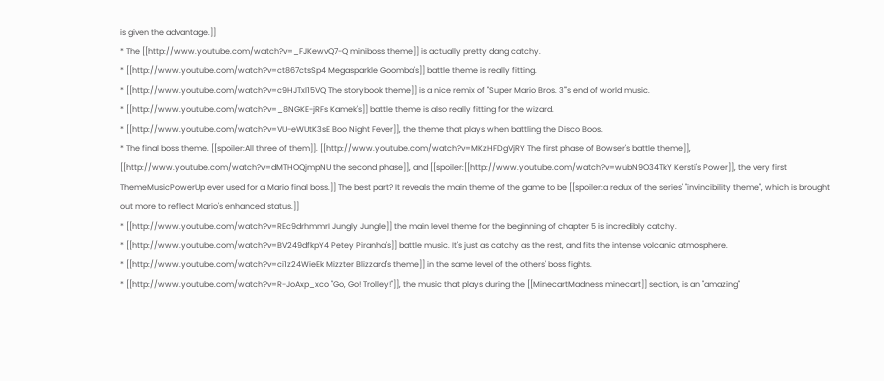is given the advantage.]]
* The [[http://www.youtube.com/watch?v=_FJKewvQ7-Q miniboss theme]] is actually pretty dang catchy.
* [[http://www.youtube.com/watch?v=ct867ctsSp4 Megasparkle Goomba's]] battle theme is really fitting.
* [[http://www.youtube.com/watch?v=c9HJTxl15VQ The storybook theme]] is a nice remix of ''Super Mario Bros. 3'''s end of world music.
* [[http://www.youtube.com/watch?v=_8NGKE-jRFs Kamek's]] battle theme is also really fitting for the wizard.
* [[http://www.youtube.com/watch?v=VU-eWUtK3sE Boo Night Fever]], the theme that plays when battling the Disco Boos.
* The final boss theme. [[spoiler:All three of them]]. [[http://www.youtube.com/watch?v=MKzHFDgVjRY The first phase of Bowser's battle theme]], [[http://www.youtube.com/watch?v=dMTHOQjmpNU the second phase]], and [[spoiler:[[http://www.youtube.com/watch?v=wubN9O34TkY Kersti's Power]], the very first ThemeMusicPowerUp ever used for a Mario final boss.]] The best part? It reveals the main theme of the game to be [[spoiler:a redux of the series' ''invincibility theme'', which is brought out more to reflect Mario's enhanced status.]]
* [[http://www.youtube.com/watch?v=REc9drhmmrI Jungly Jungle]] the main level theme for the beginning of chapter 5 is incredibly catchy.
* [[http://www.youtube.com/watch?v=BV249dfkpY4 Petey Piranha's]] battle music. It's just as catchy as the rest, and fits the intense volcanic atmosphere.
* [[http://www.youtube.com/watch?v=ci1z24WieEk Mizzter Blizzard's theme]] in the same level of the others' boss fights.
* [[http://www.youtube.com/watch?v=R-JoAxp_xco "Go, Go! Trolley!"]], the music that plays during the [[MinecartMadness minecart]] section, is an ''amazing''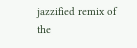jazzified remix of the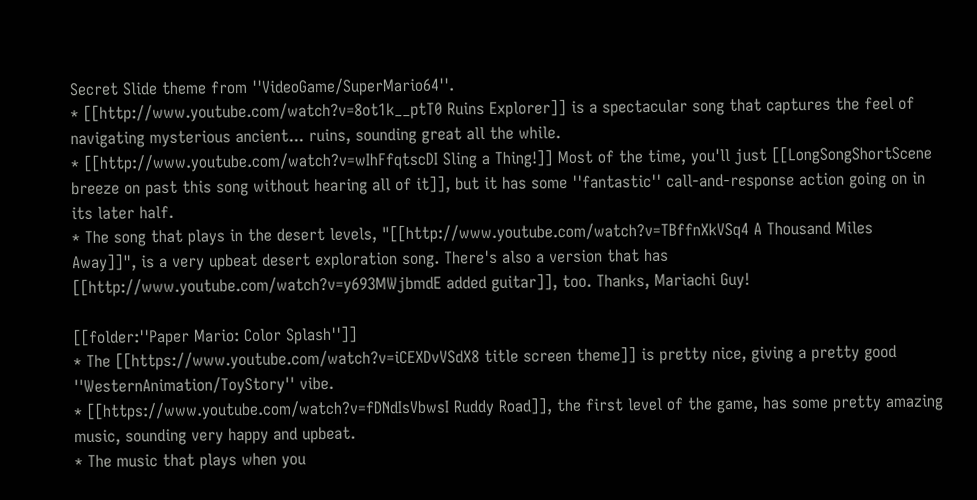Secret Slide theme from ''VideoGame/SuperMario64''.
* [[http://www.youtube.com/watch?v=8ot1k__ptT0 Ruins Explorer]] is a spectacular song that captures the feel of navigating mysterious ancient... ruins, sounding great all the while.
* [[http://www.youtube.com/watch?v=wIhFfqtscDI Sling a Thing!]] Most of the time, you'll just [[LongSongShortScene breeze on past this song without hearing all of it]], but it has some ''fantastic'' call-and-response action going on in its later half.
* The song that plays in the desert levels, "[[http://www.youtube.com/watch?v=TBffnXkVSq4 A Thousand Miles Away]]", is a very upbeat desert exploration song. There's also a version that has [[http://www.youtube.com/watch?v=y693MWjbmdE added guitar]], too. Thanks, Mariachi Guy!

[[folder:''Paper Mario: Color Splash'']]
* The [[https://www.youtube.com/watch?v=iCEXDvVSdX8 title screen theme]] is pretty nice, giving a pretty good ''WesternAnimation/ToyStory'' vibe.
* [[https://www.youtube.com/watch?v=fDNdIsVbwsI Ruddy Road]], the first level of the game, has some pretty amazing music, sounding very happy and upbeat.
* The music that plays when you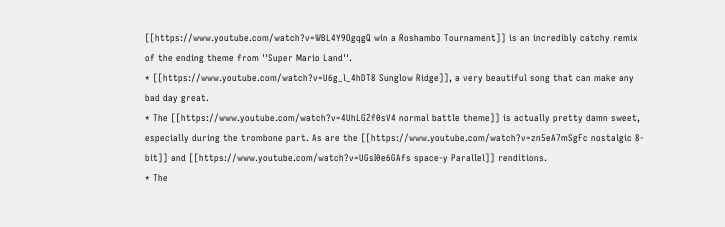[[https://www.youtube.com/watch?v=WBL4Y9OgqgQ win a Roshambo Tournament]] is an incredibly catchy remix of the ending theme from ''Super Mario Land''.
* [[https://www.youtube.com/watch?v=U6g_l_4hDT8 Sunglow Ridge]], a very beautiful song that can make any bad day great.
* The [[https://www.youtube.com/watch?v=4UhLGZf0sV4 normal battle theme]] is actually pretty damn sweet, especially during the trombone part. As are the [[https://www.youtube.com/watch?v=zn5eA7mSgFc nostalgic 8-bit]] and [[https://www.youtube.com/watch?v=UGsI0e6GAfs space-y Parallel]] renditions.
* The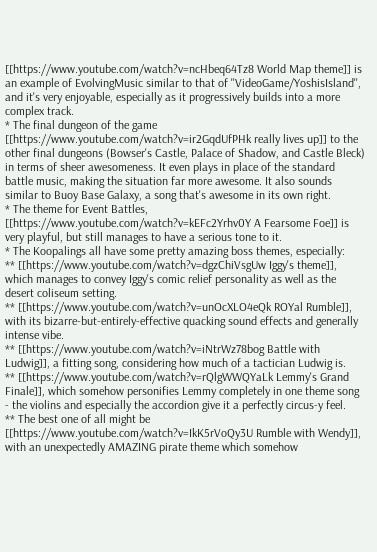[[https://www.youtube.com/watch?v=ncHbeq64Tz8 World Map theme]] is an example of EvolvingMusic similar to that of ''VideoGame/YoshisIsland'', and it's very enjoyable, especially as it progressively builds into a more complex track.
* The final dungeon of the game [[https://www.youtube.com/watch?v=ir2GqdUfPHk really lives up]] to the other final dungeons (Bowser's Castle, Palace of Shadow, and Castle Bleck) in terms of sheer awesomeness. It even plays in place of the standard battle music, making the situation far more awesome. It also sounds similar to Buoy Base Galaxy, a song that's awesome in its own right.
* The theme for Event Battles, [[https://www.youtube.com/watch?v=kEFc2Yrhv0Y A Fearsome Foe]] is very playful, but still manages to have a serious tone to it.
* The Koopalings all have some pretty amazing boss themes, especially:
** [[https://www.youtube.com/watch?v=dgzChiVsgUw Iggy's theme]], which manages to convey Iggy's comic relief personality as well as the desert coliseum setting.
** [[https://www.youtube.com/watch?v=unOcXLO4eQk ROYal Rumble]], with its bizarre-but-entirely-effective quacking sound effects and generally intense vibe.
** [[https://www.youtube.com/watch?v=iNtrWz78bog Battle with Ludwig]], a fitting song, considering how much of a tactician Ludwig is.
** [[https://www.youtube.com/watch?v=rQlgWWQYaLk Lemmy's Grand Finale]], which somehow personifies Lemmy completely in one theme song - the violins and especially the accordion give it a perfectly circus-y feel.
** The best one of all might be [[https://www.youtube.com/watch?v=IkK5rVoQy3U Rumble with Wendy]], with an unexpectedly AMAZING pirate theme which somehow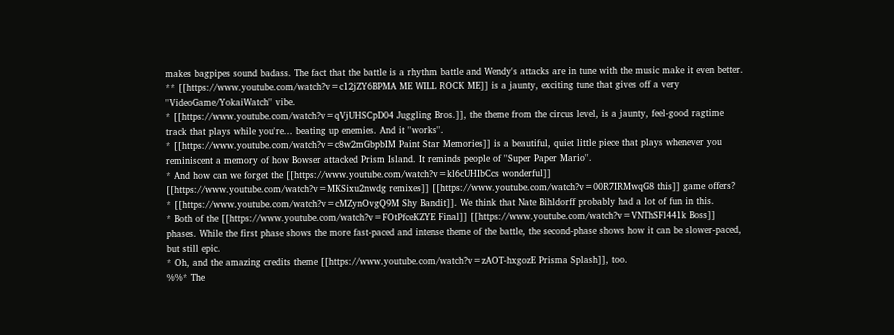makes bagpipes sound badass. The fact that the battle is a rhythm battle and Wendy's attacks are in tune with the music make it even better.
** [[https://www.youtube.com/watch?v=c12jZY6BPMA ME WILL ROCK ME]] is a jaunty, exciting tune that gives off a very ''VideoGame/YokaiWatch'' vibe.
* [[https://www.youtube.com/watch?v=qVjUHSCpD04 Juggling Bros.]], the theme from the circus level, is a jaunty, feel-good ragtime track that plays while you're... beating up enemies. And it ''works''.
* [[https://www.youtube.com/watch?v=c8w2mGbpbIM Paint Star Memories]] is a beautiful, quiet little piece that plays whenever you reminiscent a memory of how Bowser attacked Prism Island. It reminds people of ''Super Paper Mario''.
* And how can we forget the [[https://www.youtube.com/watch?v=kl6cUHIbCcs wonderful]] [[https://www.youtube.com/watch?v=MKSixu2nwdg remixes]] [[https://www.youtube.com/watch?v=00R7IRMwqG8 this]] game offers?
* [[https://www.youtube.com/watch?v=cMZynOvgQ9M Shy Bandit]]. We think that Nate Bihldorff probably had a lot of fun in this.
* Both of the [[https://www.youtube.com/watch?v=FOtPfceKZYE Final]] [[https://www.youtube.com/watch?v=VNThSFl441k Boss]] phases. While the first phase shows the more fast-paced and intense theme of the battle, the second-phase shows how it can be slower-paced, but still epic.
* Oh, and the amazing credits theme [[https://www.youtube.com/watch?v=zAOT-hxgozE Prisma Splash]], too.
%%* The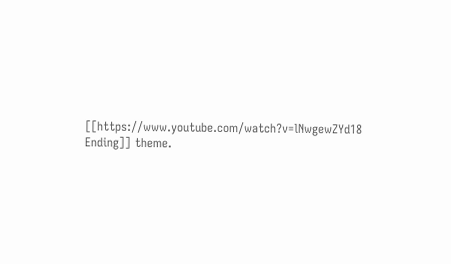[[https://www.youtube.com/watch?v=lNwgewZYd18 Ending]] theme.